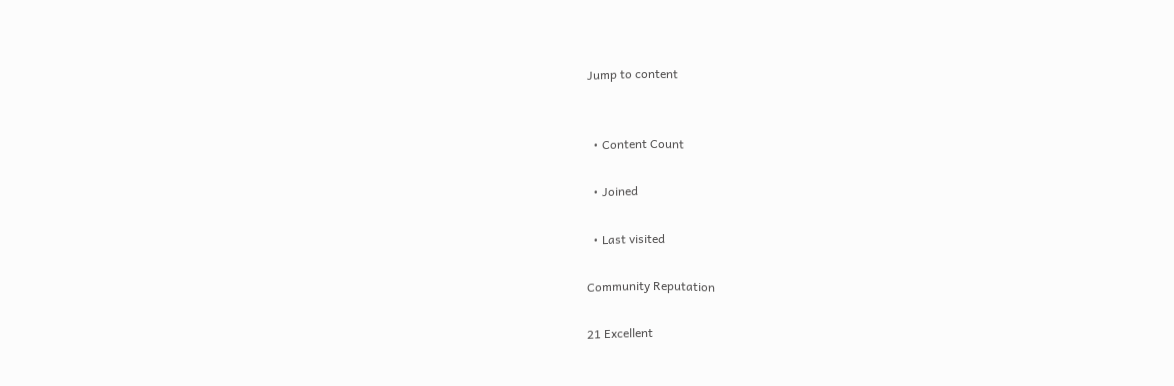Jump to content


  • Content Count

  • Joined

  • Last visited

Community Reputation

21 Excellent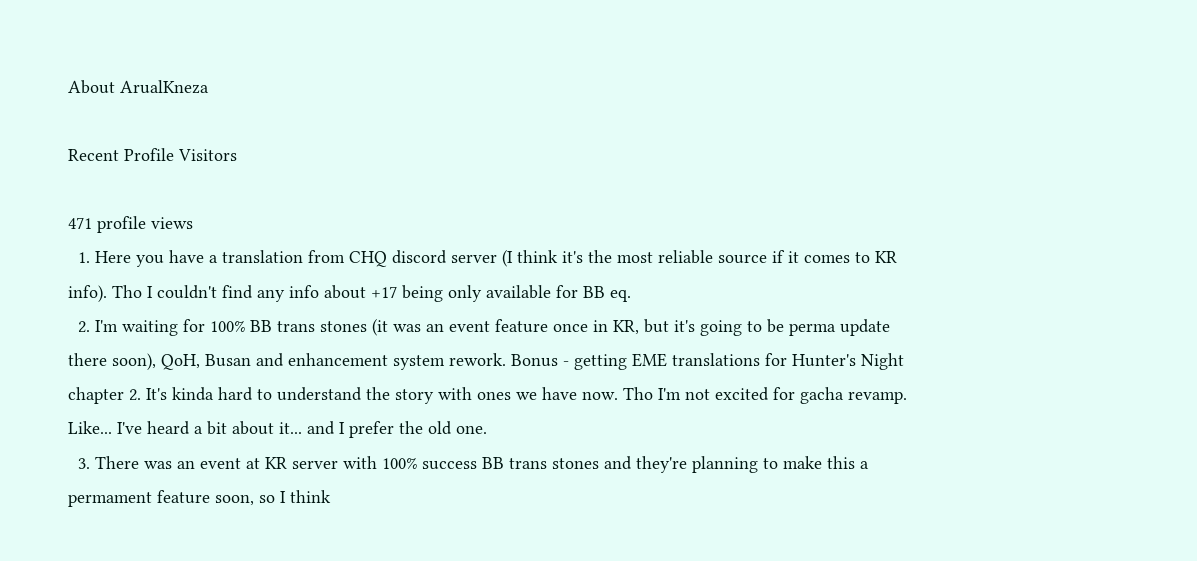About ArualKneza

Recent Profile Visitors

471 profile views
  1. Here you have a translation from CHQ discord server (I think it's the most reliable source if it comes to KR info). Tho I couldn't find any info about +17 being only available for BB eq.
  2. I'm waiting for 100% BB trans stones (it was an event feature once in KR, but it's going to be perma update there soon), QoH, Busan and enhancement system rework. Bonus - getting EME translations for Hunter's Night chapter 2. It's kinda hard to understand the story with ones we have now. Tho I'm not excited for gacha revamp. Like... I've heard a bit about it... and I prefer the old one.
  3. There was an event at KR server with 100% success BB trans stones and they're planning to make this a permament feature soon, so I think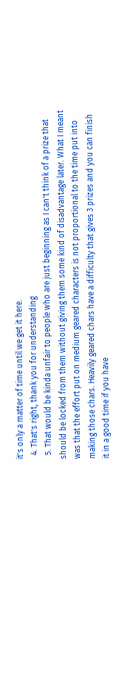it's only a matter of time until we get it here.
  4. That's right, thank you for understanding
  5. That would be kinda unfair to people who are just beginning as I can't think of a prize that should be locked from them without giving them some kind of disadvantage later. What I meant was that the effort put on medium geared characters is not proportional to the time put into making those chars. Heavily geared chars have a difficulty that gives 3 prizes and you can finish it in a good time if you have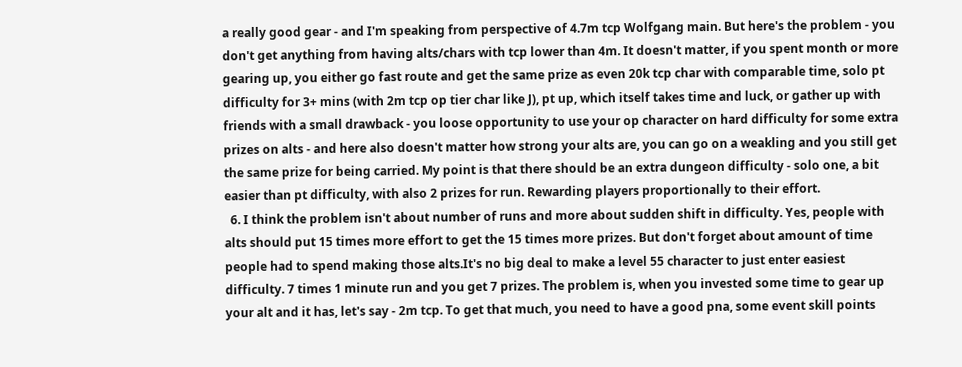a really good gear - and I'm speaking from perspective of 4.7m tcp Wolfgang main. But here's the problem - you don't get anything from having alts/chars with tcp lower than 4m. It doesn't matter, if you spent month or more gearing up, you either go fast route and get the same prize as even 20k tcp char with comparable time, solo pt difficulty for 3+ mins (with 2m tcp op tier char like J), pt up, which itself takes time and luck, or gather up with friends with a small drawback - you loose opportunity to use your op character on hard difficulty for some extra prizes on alts - and here also doesn't matter how strong your alts are, you can go on a weakling and you still get the same prize for being carried. My point is that there should be an extra dungeon difficulty - solo one, a bit easier than pt difficulty, with also 2 prizes for run. Rewarding players proportionally to their effort.
  6. I think the problem isn't about number of runs and more about sudden shift in difficulty. Yes, people with alts should put 15 times more effort to get the 15 times more prizes. But don't forget about amount of time people had to spend making those alts.It's no big deal to make a level 55 character to just enter easiest difficulty. 7 times 1 minute run and you get 7 prizes. The problem is, when you invested some time to gear up your alt and it has, let's say - 2m tcp. To get that much, you need to have a good pna, some event skill points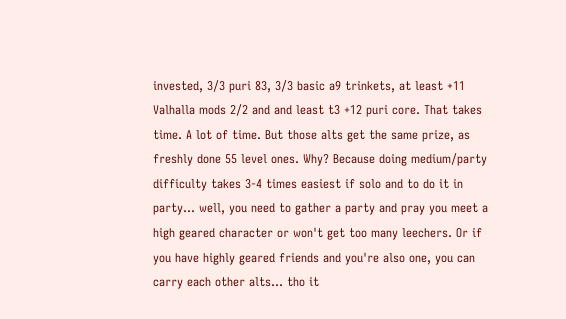invested, 3/3 puri 83, 3/3 basic a9 trinkets, at least +11 Valhalla mods 2/2 and and least t3 +12 puri core. That takes time. A lot of time. But those alts get the same prize, as freshly done 55 level ones. Why? Because doing medium/party difficulty takes 3-4 times easiest if solo and to do it in party... well, you need to gather a party and pray you meet a high geared character or won't get too many leechers. Or if you have highly geared friends and you're also one, you can carry each other alts... tho it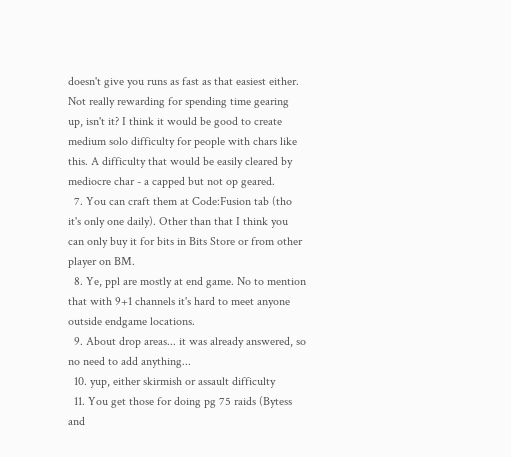doesn't give you runs as fast as that easiest either. Not really rewarding for spending time gearing up, isn't it? I think it would be good to create medium solo difficulty for people with chars like this. A difficulty that would be easily cleared by mediocre char - a capped but not op geared.
  7. You can craft them at Code:Fusion tab (tho it's only one daily). Other than that I think you can only buy it for bits in Bits Store or from other player on BM.
  8. Ye, ppl are mostly at end game. No to mention that with 9+1 channels it's hard to meet anyone outside endgame locations.
  9. About drop areas... it was already answered, so no need to add anything...
  10. yup, either skirmish or assault difficulty
  11. You get those for doing pg 75 raids (Bytess and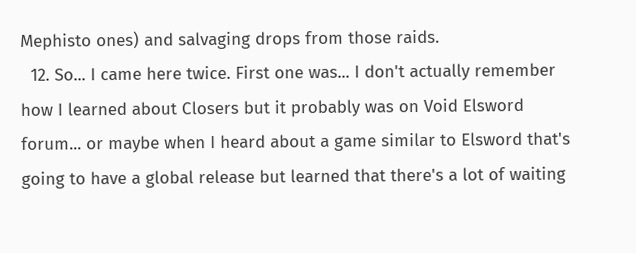Mephisto ones) and salvaging drops from those raids.
  12. So... I came here twice. First one was... I don't actually remember how I learned about Closers but it probably was on Void Elsword forum... or maybe when I heard about a game similar to Elsword that's going to have a global release but learned that there's a lot of waiting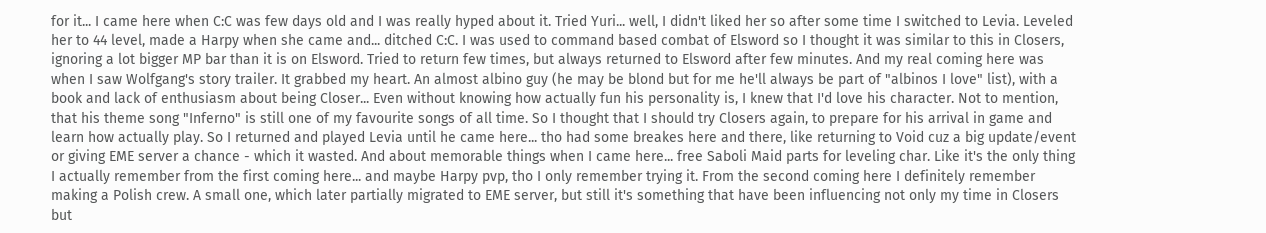for it... I came here when C:C was few days old and I was really hyped about it. Tried Yuri... well, I didn't liked her so after some time I switched to Levia. Leveled her to 44 level, made a Harpy when she came and... ditched C:C. I was used to command based combat of Elsword so I thought it was similar to this in Closers, ignoring a lot bigger MP bar than it is on Elsword. Tried to return few times, but always returned to Elsword after few minutes. And my real coming here was when I saw Wolfgang's story trailer. It grabbed my heart. An almost albino guy (he may be blond but for me he'll always be part of "albinos I love" list), with a book and lack of enthusiasm about being Closer... Even without knowing how actually fun his personality is, I knew that I'd love his character. Not to mention, that his theme song "Inferno" is still one of my favourite songs of all time. So I thought that I should try Closers again, to prepare for his arrival in game and learn how actually play. So I returned and played Levia until he came here... tho had some breakes here and there, like returning to Void cuz a big update/event or giving EME server a chance - which it wasted. And about memorable things when I came here... free Saboli Maid parts for leveling char. Like it's the only thing I actually remember from the first coming here... and maybe Harpy pvp, tho I only remember trying it. From the second coming here I definitely remember making a Polish crew. A small one, which later partially migrated to EME server, but still it's something that have been influencing not only my time in Closers but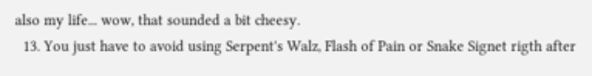also my life... wow, that sounded a bit cheesy.
  13. You just have to avoid using Serpent's Walz, Flash of Pain or Snake Signet rigth after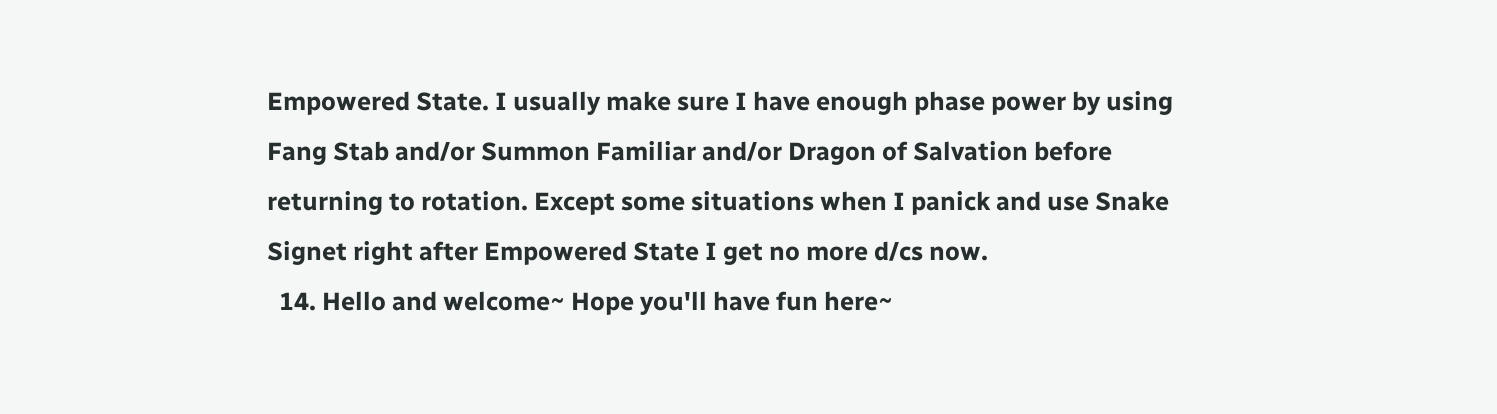Empowered State. I usually make sure I have enough phase power by using Fang Stab and/or Summon Familiar and/or Dragon of Salvation before returning to rotation. Except some situations when I panick and use Snake Signet right after Empowered State I get no more d/cs now.
  14. Hello and welcome~ Hope you'll have fun here~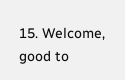15. Welcome, good to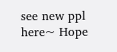see new ppl here~ Hope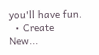you'll have fun.
  • Create New...